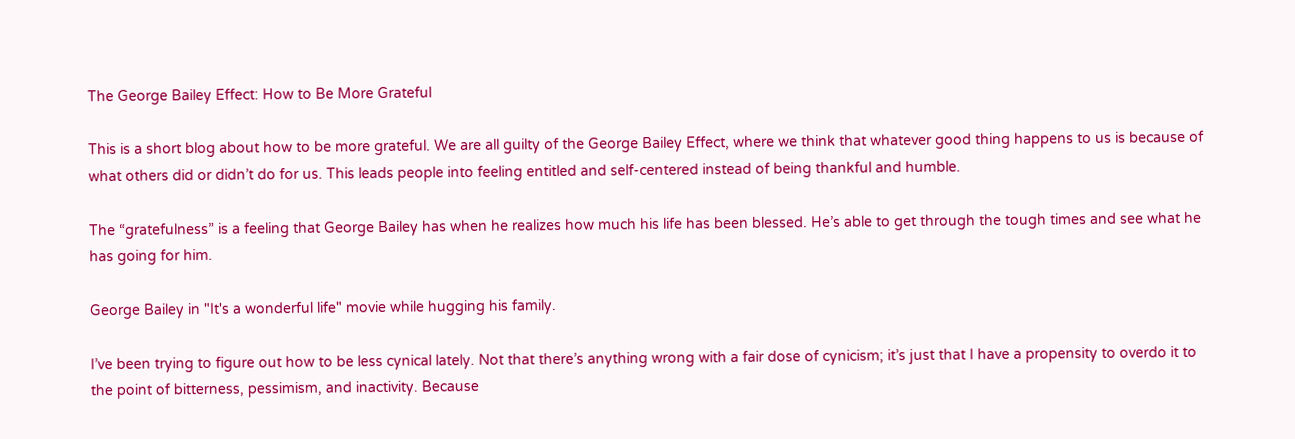The George Bailey Effect: How to Be More Grateful

This is a short blog about how to be more grateful. We are all guilty of the George Bailey Effect, where we think that whatever good thing happens to us is because of what others did or didn’t do for us. This leads people into feeling entitled and self-centered instead of being thankful and humble.

The “gratefulness” is a feeling that George Bailey has when he realizes how much his life has been blessed. He’s able to get through the tough times and see what he has going for him.

George Bailey in "It's a wonderful life" movie while hugging his family.

I’ve been trying to figure out how to be less cynical lately. Not that there’s anything wrong with a fair dose of cynicism; it’s just that I have a propensity to overdo it to the point of bitterness, pessimism, and inactivity. Because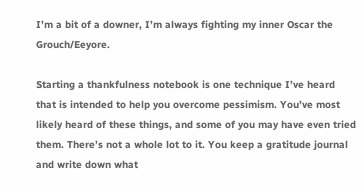I’m a bit of a downer, I’m always fighting my inner Oscar the Grouch/Eeyore.

Starting a thankfulness notebook is one technique I’ve heard that is intended to help you overcome pessimism. You’ve most likely heard of these things, and some of you may have even tried them. There’s not a whole lot to it. You keep a gratitude journal and write down what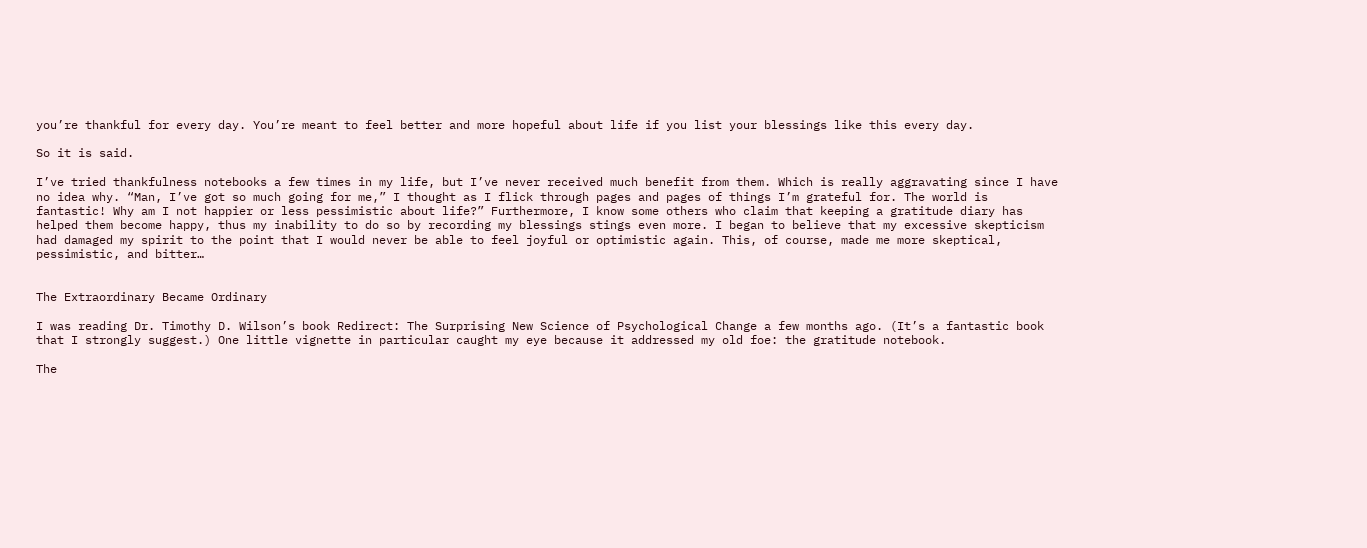you’re thankful for every day. You’re meant to feel better and more hopeful about life if you list your blessings like this every day.

So it is said.

I’ve tried thankfulness notebooks a few times in my life, but I’ve never received much benefit from them. Which is really aggravating since I have no idea why. “Man, I’ve got so much going for me,” I thought as I flick through pages and pages of things I’m grateful for. The world is fantastic! Why am I not happier or less pessimistic about life?” Furthermore, I know some others who claim that keeping a gratitude diary has helped them become happy, thus my inability to do so by recording my blessings stings even more. I began to believe that my excessive skepticism had damaged my spirit to the point that I would never be able to feel joyful or optimistic again. This, of course, made me more skeptical, pessimistic, and bitter…


The Extraordinary Became Ordinary

I was reading Dr. Timothy D. Wilson’s book Redirect: The Surprising New Science of Psychological Change a few months ago. (It’s a fantastic book that I strongly suggest.) One little vignette in particular caught my eye because it addressed my old foe: the gratitude notebook.

The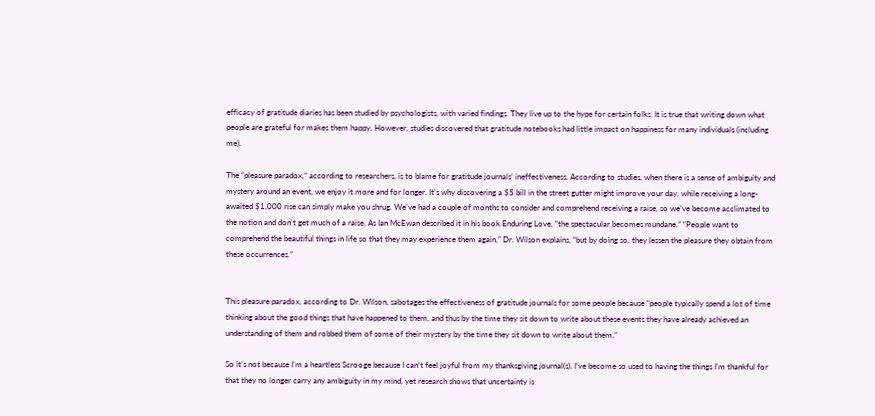efficacy of gratitude diaries has been studied by psychologists, with varied findings. They live up to the hype for certain folks. It is true that writing down what people are grateful for makes them happy. However, studies discovered that gratitude notebooks had little impact on happiness for many individuals (including me).

The “pleasure paradox,” according to researchers, is to blame for gratitude journals’ ineffectiveness. According to studies, when there is a sense of ambiguity and mystery around an event, we enjoy it more and for longer. It’s why discovering a $5 bill in the street gutter might improve your day, while receiving a long-awaited $1,000 rise can simply make you shrug. We’ve had a couple of months to consider and comprehend receiving a raise, so we’ve become acclimated to the notion and don’t get much of a raise. As Ian McEwan described it in his book Enduring Love, “the spectacular becomes mundane.” “People want to comprehend the beautiful things in life so that they may experience them again,” Dr. Wilson explains, “but by doing so, they lessen the pleasure they obtain from these occurrences.”


This pleasure paradox, according to Dr. Wilson, sabotages the effectiveness of gratitude journals for some people because “people typically spend a lot of time thinking about the good things that have happened to them, and thus by the time they sit down to write about these events they have already achieved an understanding of them and robbed them of some of their mystery by the time they sit down to write about them.”

So it’s not because I’m a heartless Scrooge because I can’t feel joyful from my thanksgiving journal(s). I’ve become so used to having the things I’m thankful for that they no longer carry any ambiguity in my mind, yet research shows that uncertainty is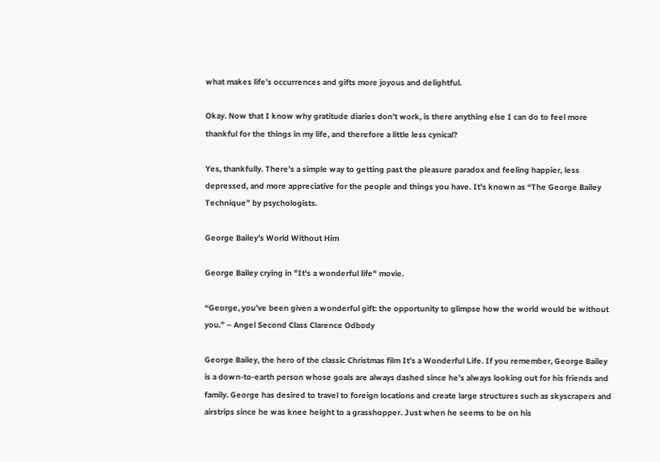what makes life’s occurrences and gifts more joyous and delightful.

Okay. Now that I know why gratitude diaries don’t work, is there anything else I can do to feel more thankful for the things in my life, and therefore a little less cynical?

Yes, thankfully. There’s a simple way to getting past the pleasure paradox and feeling happier, less depressed, and more appreciative for the people and things you have. It’s known as “The George Bailey Technique” by psychologists.

George Bailey’s World Without Him

George Bailey crying in "It's a wonderful life" movie.

“George, you’ve been given a wonderful gift: the opportunity to glimpse how the world would be without you.” – Angel Second Class Clarence Odbody

George Bailey, the hero of the classic Christmas film It’s a Wonderful Life. If you remember, George Bailey is a down-to-earth person whose goals are always dashed since he’s always looking out for his friends and family. George has desired to travel to foreign locations and create large structures such as skyscrapers and airstrips since he was knee height to a grasshopper. Just when he seems to be on his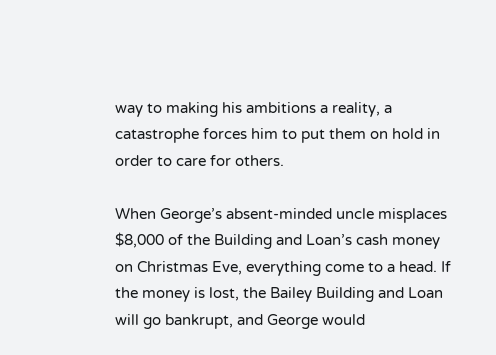way to making his ambitions a reality, a catastrophe forces him to put them on hold in order to care for others.

When George’s absent-minded uncle misplaces $8,000 of the Building and Loan’s cash money on Christmas Eve, everything come to a head. If the money is lost, the Bailey Building and Loan will go bankrupt, and George would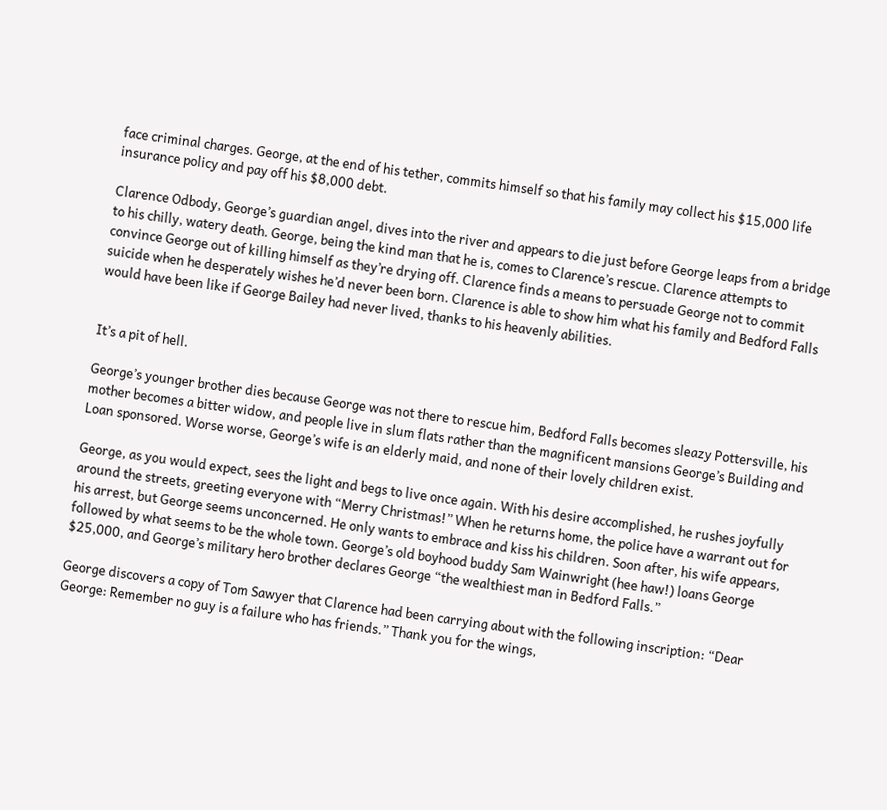face criminal charges. George, at the end of his tether, commits himself so that his family may collect his $15,000 life insurance policy and pay off his $8,000 debt.

Clarence Odbody, George’s guardian angel, dives into the river and appears to die just before George leaps from a bridge to his chilly, watery death. George, being the kind man that he is, comes to Clarence’s rescue. Clarence attempts to convince George out of killing himself as they’re drying off. Clarence finds a means to persuade George not to commit suicide when he desperately wishes he’d never been born. Clarence is able to show him what his family and Bedford Falls would have been like if George Bailey had never lived, thanks to his heavenly abilities.


It’s a pit of hell.

George’s younger brother dies because George was not there to rescue him, Bedford Falls becomes sleazy Pottersville, his mother becomes a bitter widow, and people live in slum flats rather than the magnificent mansions George’s Building and Loan sponsored. Worse worse, George’s wife is an elderly maid, and none of their lovely children exist.

George, as you would expect, sees the light and begs to live once again. With his desire accomplished, he rushes joyfully around the streets, greeting everyone with “Merry Christmas!” When he returns home, the police have a warrant out for his arrest, but George seems unconcerned. He only wants to embrace and kiss his children. Soon after, his wife appears, followed by what seems to be the whole town. George’s old boyhood buddy Sam Wainwright (hee haw!) loans George $25,000, and George’s military hero brother declares George “the wealthiest man in Bedford Falls.”

George discovers a copy of Tom Sawyer that Clarence had been carrying about with the following inscription: “Dear George: Remember no guy is a failure who has friends.” Thank you for the wings,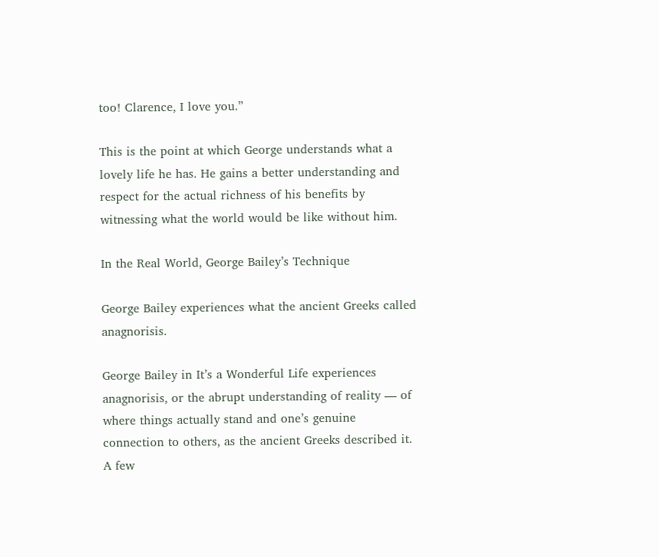too! Clarence, I love you.”

This is the point at which George understands what a lovely life he has. He gains a better understanding and respect for the actual richness of his benefits by witnessing what the world would be like without him.

In the Real World, George Bailey’s Technique

George Bailey experiences what the ancient Greeks called anagnorisis.

George Bailey in It’s a Wonderful Life experiences anagnorisis, or the abrupt understanding of reality — of where things actually stand and one’s genuine connection to others, as the ancient Greeks described it. A few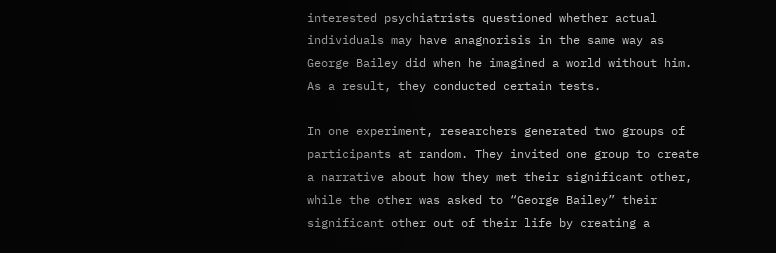interested psychiatrists questioned whether actual individuals may have anagnorisis in the same way as George Bailey did when he imagined a world without him. As a result, they conducted certain tests.

In one experiment, researchers generated two groups of participants at random. They invited one group to create a narrative about how they met their significant other, while the other was asked to “George Bailey” their significant other out of their life by creating a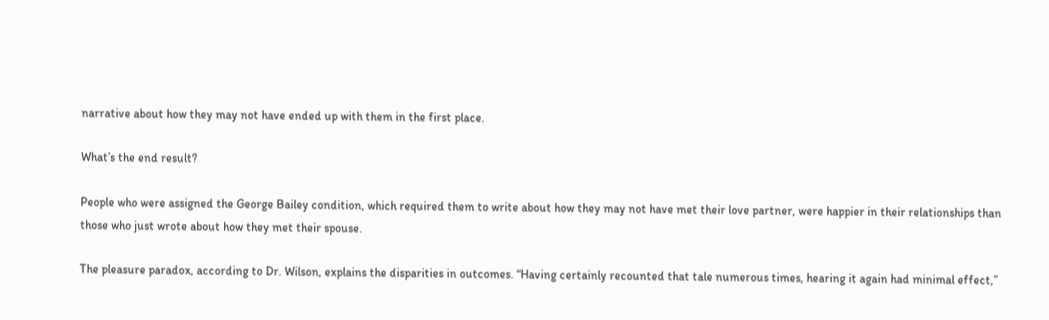narrative about how they may not have ended up with them in the first place.

What’s the end result?

People who were assigned the George Bailey condition, which required them to write about how they may not have met their love partner, were happier in their relationships than those who just wrote about how they met their spouse.

The pleasure paradox, according to Dr. Wilson, explains the disparities in outcomes. “Having certainly recounted that tale numerous times, hearing it again had minimal effect,”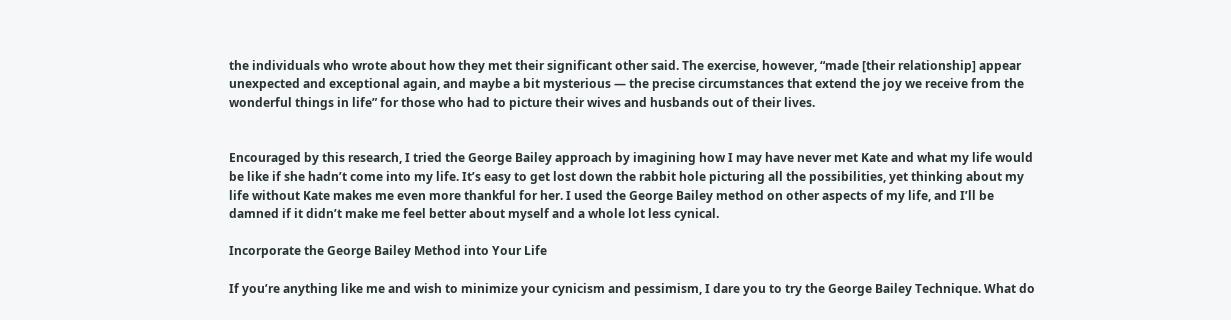the individuals who wrote about how they met their significant other said. The exercise, however, “made [their relationship] appear unexpected and exceptional again, and maybe a bit mysterious — the precise circumstances that extend the joy we receive from the wonderful things in life” for those who had to picture their wives and husbands out of their lives.


Encouraged by this research, I tried the George Bailey approach by imagining how I may have never met Kate and what my life would be like if she hadn’t come into my life. It’s easy to get lost down the rabbit hole picturing all the possibilities, yet thinking about my life without Kate makes me even more thankful for her. I used the George Bailey method on other aspects of my life, and I’ll be damned if it didn’t make me feel better about myself and a whole lot less cynical.

Incorporate the George Bailey Method into Your Life

If you’re anything like me and wish to minimize your cynicism and pessimism, I dare you to try the George Bailey Technique. What do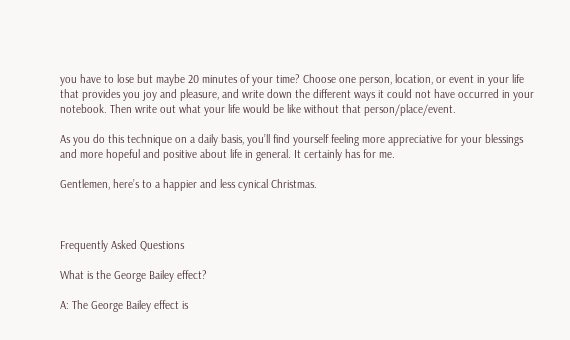you have to lose but maybe 20 minutes of your time? Choose one person, location, or event in your life that provides you joy and pleasure, and write down the different ways it could not have occurred in your notebook. Then write out what your life would be like without that person/place/event.

As you do this technique on a daily basis, you’ll find yourself feeling more appreciative for your blessings and more hopeful and positive about life in general. It certainly has for me.

Gentlemen, here’s to a happier and less cynical Christmas.



Frequently Asked Questions

What is the George Bailey effect?

A: The George Bailey effect is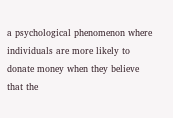a psychological phenomenon where individuals are more likely to donate money when they believe that the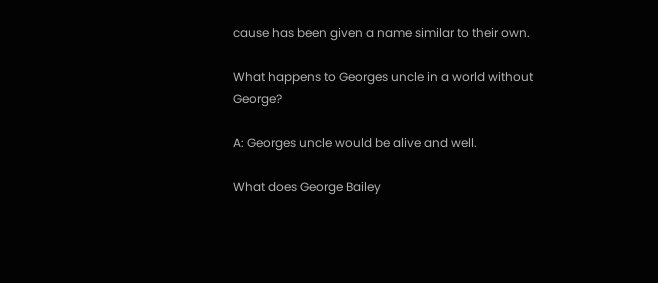cause has been given a name similar to their own.

What happens to Georges uncle in a world without George?

A: Georges uncle would be alive and well.

What does George Bailey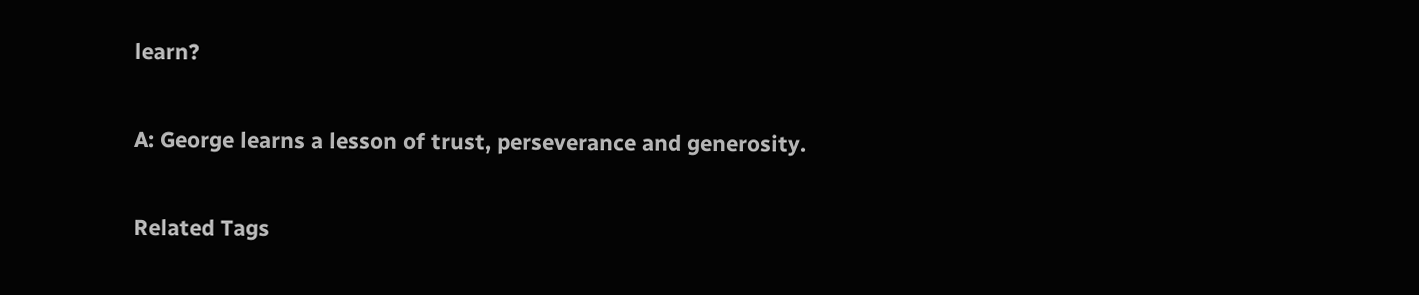learn?

A: George learns a lesson of trust, perseverance and generosity.

Related Tags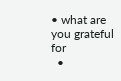• what are you grateful for
  •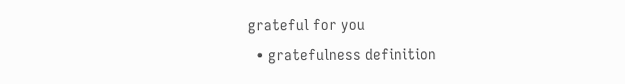grateful for you
  • gratefulness definition